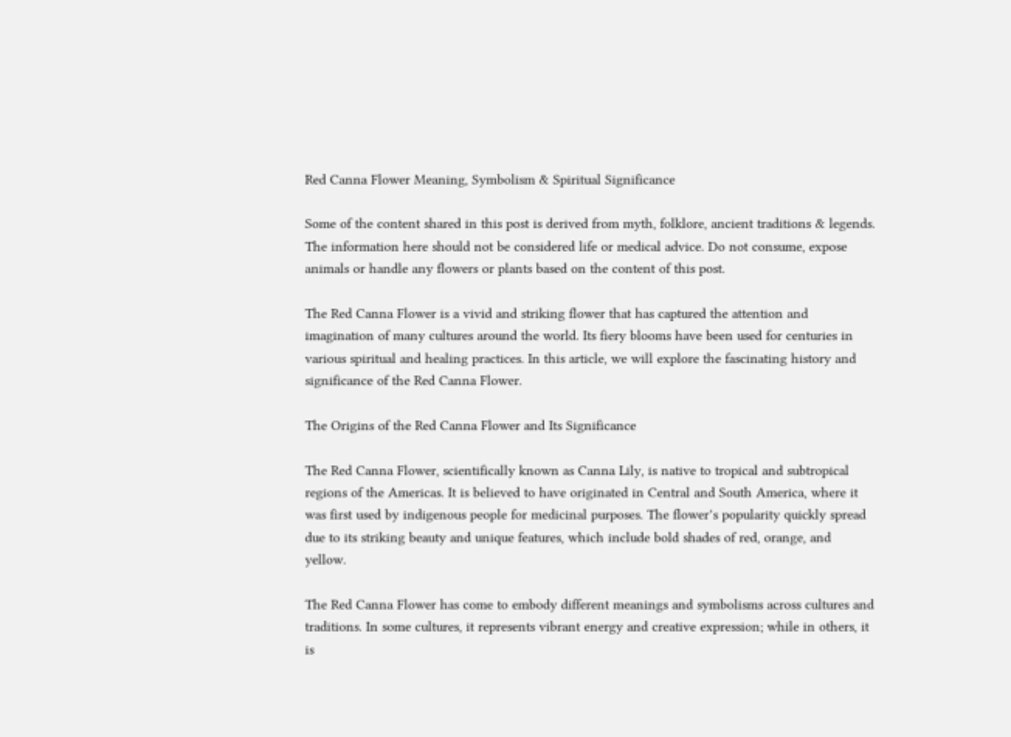Red Canna Flower Meaning, Symbolism & Spiritual Significance

Some of the content shared in this post is derived from myth, folklore, ancient traditions & legends. The information here should not be considered life or medical advice. Do not consume, expose animals or handle any flowers or plants based on the content of this post.

The Red Canna Flower is a vivid and striking flower that has captured the attention and imagination of many cultures around the world. Its fiery blooms have been used for centuries in various spiritual and healing practices. In this article, we will explore the fascinating history and significance of the Red Canna Flower.

The Origins of the Red Canna Flower and Its Significance

The Red Canna Flower, scientifically known as Canna Lily, is native to tropical and subtropical regions of the Americas. It is believed to have originated in Central and South America, where it was first used by indigenous people for medicinal purposes. The flower’s popularity quickly spread due to its striking beauty and unique features, which include bold shades of red, orange, and yellow.

The Red Canna Flower has come to embody different meanings and symbolisms across cultures and traditions. In some cultures, it represents vibrant energy and creative expression; while in others, it is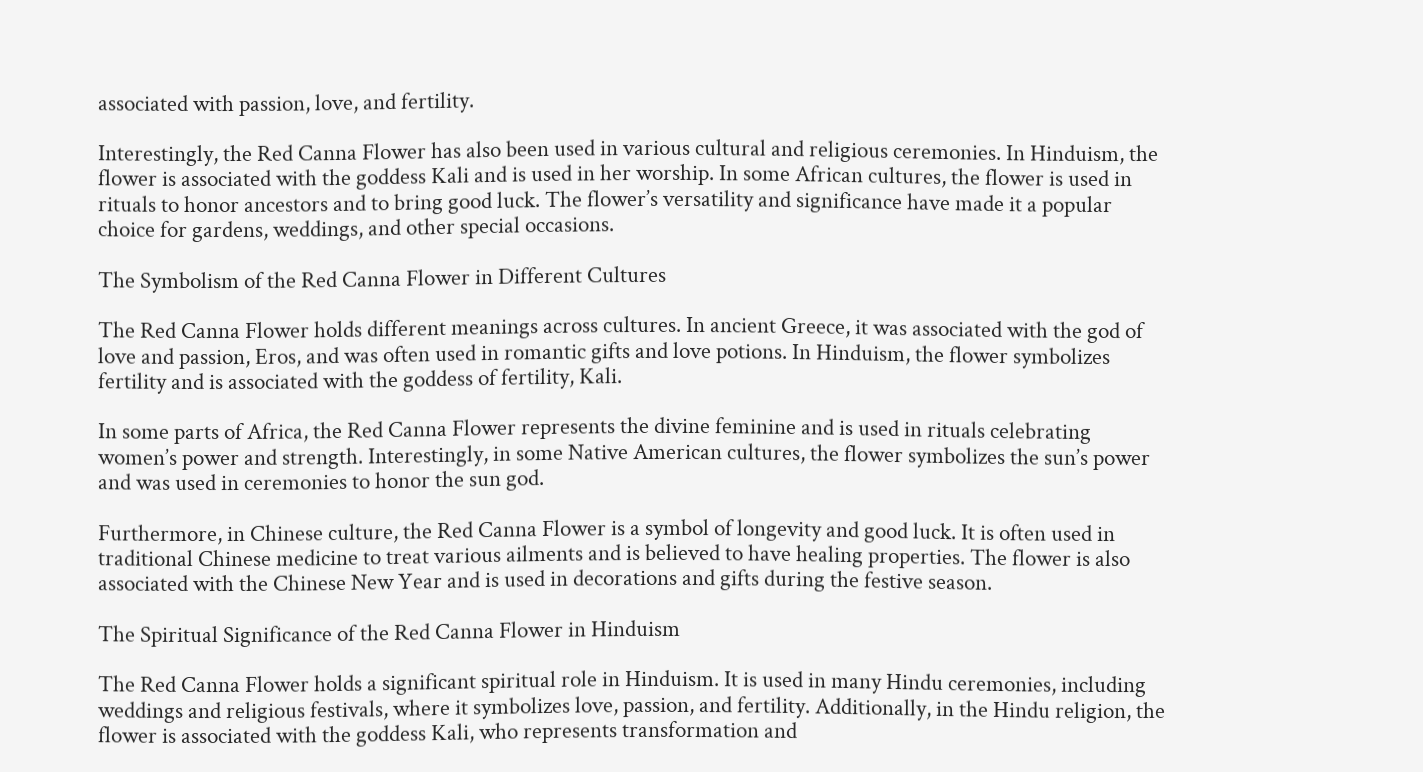associated with passion, love, and fertility.

Interestingly, the Red Canna Flower has also been used in various cultural and religious ceremonies. In Hinduism, the flower is associated with the goddess Kali and is used in her worship. In some African cultures, the flower is used in rituals to honor ancestors and to bring good luck. The flower’s versatility and significance have made it a popular choice for gardens, weddings, and other special occasions.

The Symbolism of the Red Canna Flower in Different Cultures

The Red Canna Flower holds different meanings across cultures. In ancient Greece, it was associated with the god of love and passion, Eros, and was often used in romantic gifts and love potions. In Hinduism, the flower symbolizes fertility and is associated with the goddess of fertility, Kali.

In some parts of Africa, the Red Canna Flower represents the divine feminine and is used in rituals celebrating women’s power and strength. Interestingly, in some Native American cultures, the flower symbolizes the sun’s power and was used in ceremonies to honor the sun god.

Furthermore, in Chinese culture, the Red Canna Flower is a symbol of longevity and good luck. It is often used in traditional Chinese medicine to treat various ailments and is believed to have healing properties. The flower is also associated with the Chinese New Year and is used in decorations and gifts during the festive season.

The Spiritual Significance of the Red Canna Flower in Hinduism

The Red Canna Flower holds a significant spiritual role in Hinduism. It is used in many Hindu ceremonies, including weddings and religious festivals, where it symbolizes love, passion, and fertility. Additionally, in the Hindu religion, the flower is associated with the goddess Kali, who represents transformation and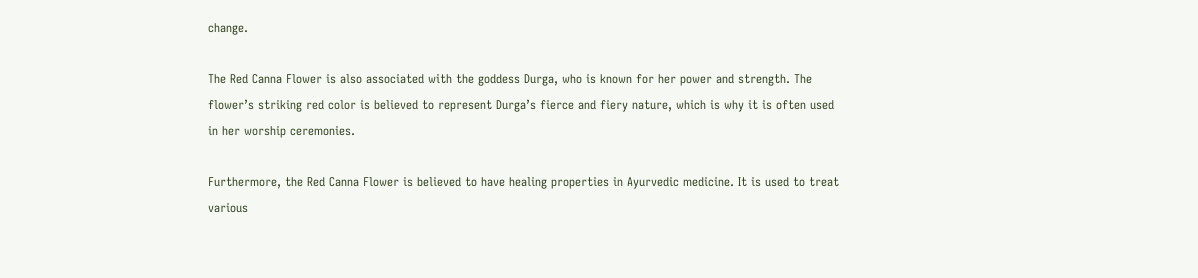change.

The Red Canna Flower is also associated with the goddess Durga, who is known for her power and strength. The flower’s striking red color is believed to represent Durga’s fierce and fiery nature, which is why it is often used in her worship ceremonies.

Furthermore, the Red Canna Flower is believed to have healing properties in Ayurvedic medicine. It is used to treat various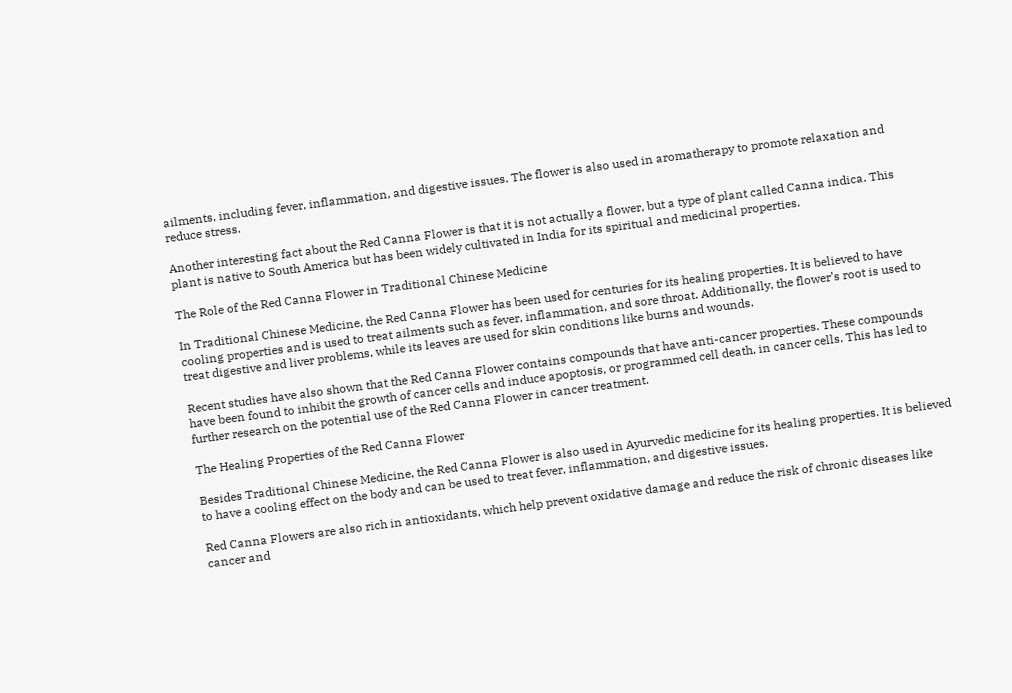ailments, including fever, inflammation, and digestive issues. The flower is also used in aromatherapy to promote relaxation and reduce stress.

Another interesting fact about the Red Canna Flower is that it is not actually a flower, but a type of plant called Canna indica. This plant is native to South America but has been widely cultivated in India for its spiritual and medicinal properties.

The Role of the Red Canna Flower in Traditional Chinese Medicine

In Traditional Chinese Medicine, the Red Canna Flower has been used for centuries for its healing properties. It is believed to have cooling properties and is used to treat ailments such as fever, inflammation, and sore throat. Additionally, the flower’s root is used to treat digestive and liver problems, while its leaves are used for skin conditions like burns and wounds.

Recent studies have also shown that the Red Canna Flower contains compounds that have anti-cancer properties. These compounds have been found to inhibit the growth of cancer cells and induce apoptosis, or programmed cell death, in cancer cells. This has led to further research on the potential use of the Red Canna Flower in cancer treatment.

The Healing Properties of the Red Canna Flower

Besides Traditional Chinese Medicine, the Red Canna Flower is also used in Ayurvedic medicine for its healing properties. It is believed to have a cooling effect on the body and can be used to treat fever, inflammation, and digestive issues.

Red Canna Flowers are also rich in antioxidants, which help prevent oxidative damage and reduce the risk of chronic diseases like cancer and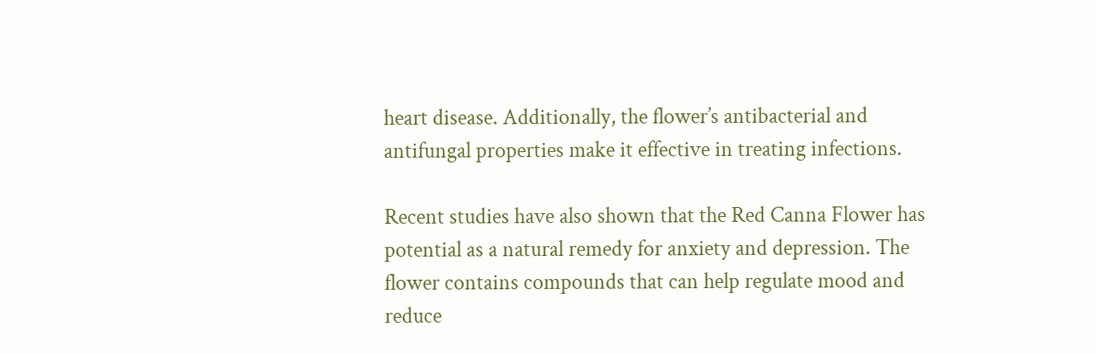heart disease. Additionally, the flower’s antibacterial and antifungal properties make it effective in treating infections.

Recent studies have also shown that the Red Canna Flower has potential as a natural remedy for anxiety and depression. The flower contains compounds that can help regulate mood and reduce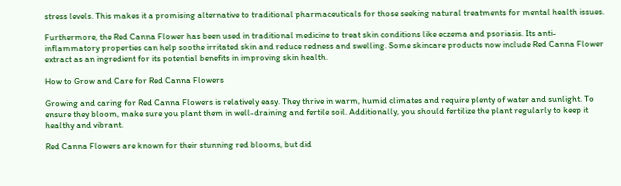stress levels. This makes it a promising alternative to traditional pharmaceuticals for those seeking natural treatments for mental health issues.

Furthermore, the Red Canna Flower has been used in traditional medicine to treat skin conditions like eczema and psoriasis. Its anti-inflammatory properties can help soothe irritated skin and reduce redness and swelling. Some skincare products now include Red Canna Flower extract as an ingredient for its potential benefits in improving skin health.

How to Grow and Care for Red Canna Flowers

Growing and caring for Red Canna Flowers is relatively easy. They thrive in warm, humid climates and require plenty of water and sunlight. To ensure they bloom, make sure you plant them in well-draining and fertile soil. Additionally, you should fertilize the plant regularly to keep it healthy and vibrant.

Red Canna Flowers are known for their stunning red blooms, but did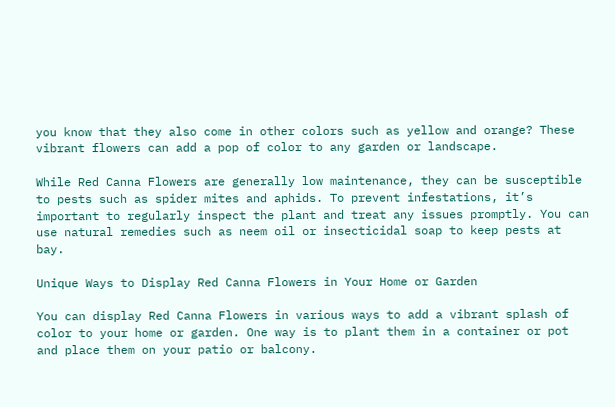you know that they also come in other colors such as yellow and orange? These vibrant flowers can add a pop of color to any garden or landscape.

While Red Canna Flowers are generally low maintenance, they can be susceptible to pests such as spider mites and aphids. To prevent infestations, it’s important to regularly inspect the plant and treat any issues promptly. You can use natural remedies such as neem oil or insecticidal soap to keep pests at bay.

Unique Ways to Display Red Canna Flowers in Your Home or Garden

You can display Red Canna Flowers in various ways to add a vibrant splash of color to your home or garden. One way is to plant them in a container or pot and place them on your patio or balcony.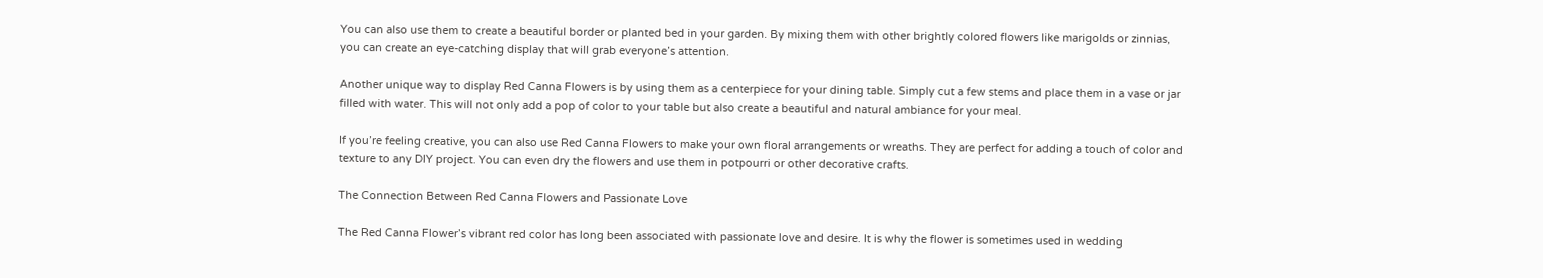You can also use them to create a beautiful border or planted bed in your garden. By mixing them with other brightly colored flowers like marigolds or zinnias, you can create an eye-catching display that will grab everyone’s attention.

Another unique way to display Red Canna Flowers is by using them as a centerpiece for your dining table. Simply cut a few stems and place them in a vase or jar filled with water. This will not only add a pop of color to your table but also create a beautiful and natural ambiance for your meal.

If you’re feeling creative, you can also use Red Canna Flowers to make your own floral arrangements or wreaths. They are perfect for adding a touch of color and texture to any DIY project. You can even dry the flowers and use them in potpourri or other decorative crafts.

The Connection Between Red Canna Flowers and Passionate Love

The Red Canna Flower’s vibrant red color has long been associated with passionate love and desire. It is why the flower is sometimes used in wedding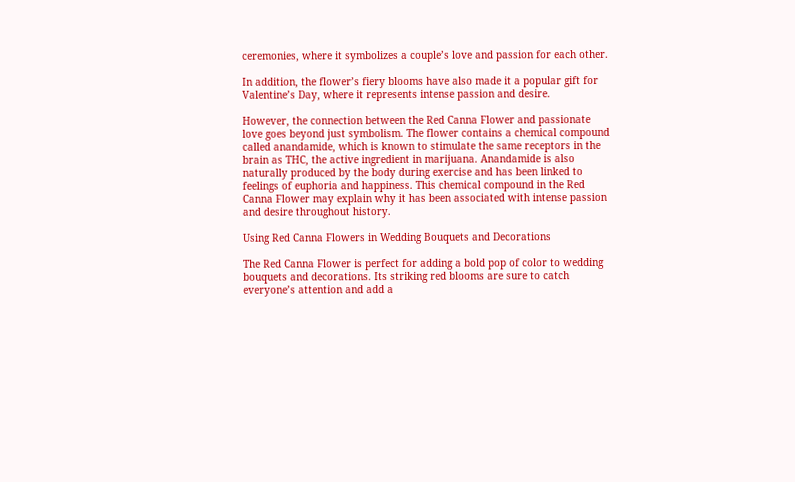ceremonies, where it symbolizes a couple’s love and passion for each other.

In addition, the flower’s fiery blooms have also made it a popular gift for Valentine’s Day, where it represents intense passion and desire.

However, the connection between the Red Canna Flower and passionate love goes beyond just symbolism. The flower contains a chemical compound called anandamide, which is known to stimulate the same receptors in the brain as THC, the active ingredient in marijuana. Anandamide is also naturally produced by the body during exercise and has been linked to feelings of euphoria and happiness. This chemical compound in the Red Canna Flower may explain why it has been associated with intense passion and desire throughout history.

Using Red Canna Flowers in Wedding Bouquets and Decorations

The Red Canna Flower is perfect for adding a bold pop of color to wedding bouquets and decorations. Its striking red blooms are sure to catch everyone’s attention and add a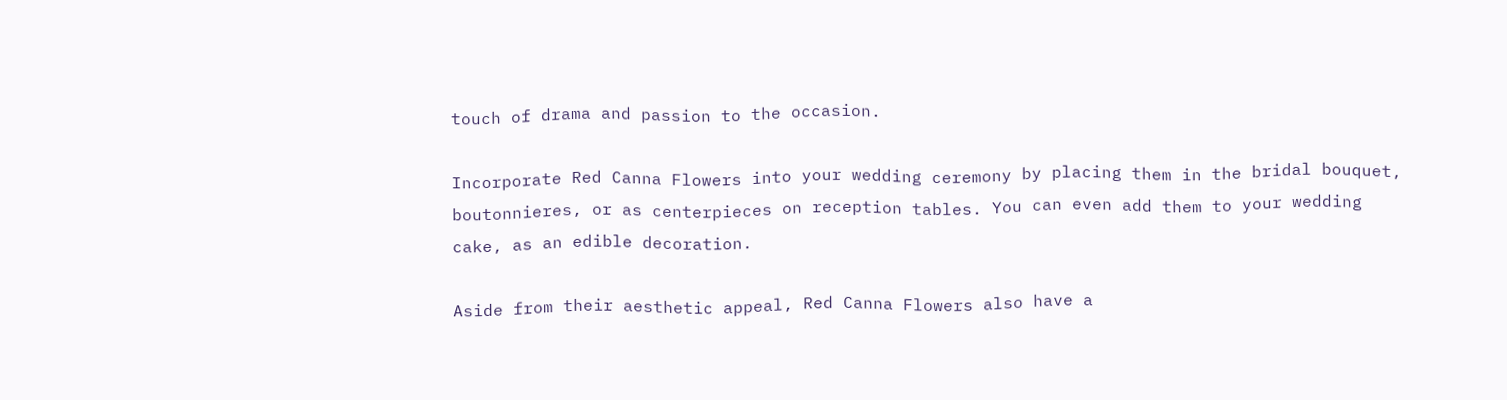touch of drama and passion to the occasion.

Incorporate Red Canna Flowers into your wedding ceremony by placing them in the bridal bouquet, boutonnieres, or as centerpieces on reception tables. You can even add them to your wedding cake, as an edible decoration.

Aside from their aesthetic appeal, Red Canna Flowers also have a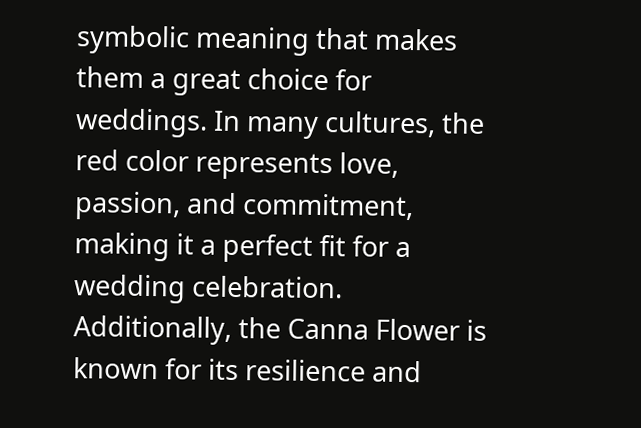symbolic meaning that makes them a great choice for weddings. In many cultures, the red color represents love, passion, and commitment, making it a perfect fit for a wedding celebration. Additionally, the Canna Flower is known for its resilience and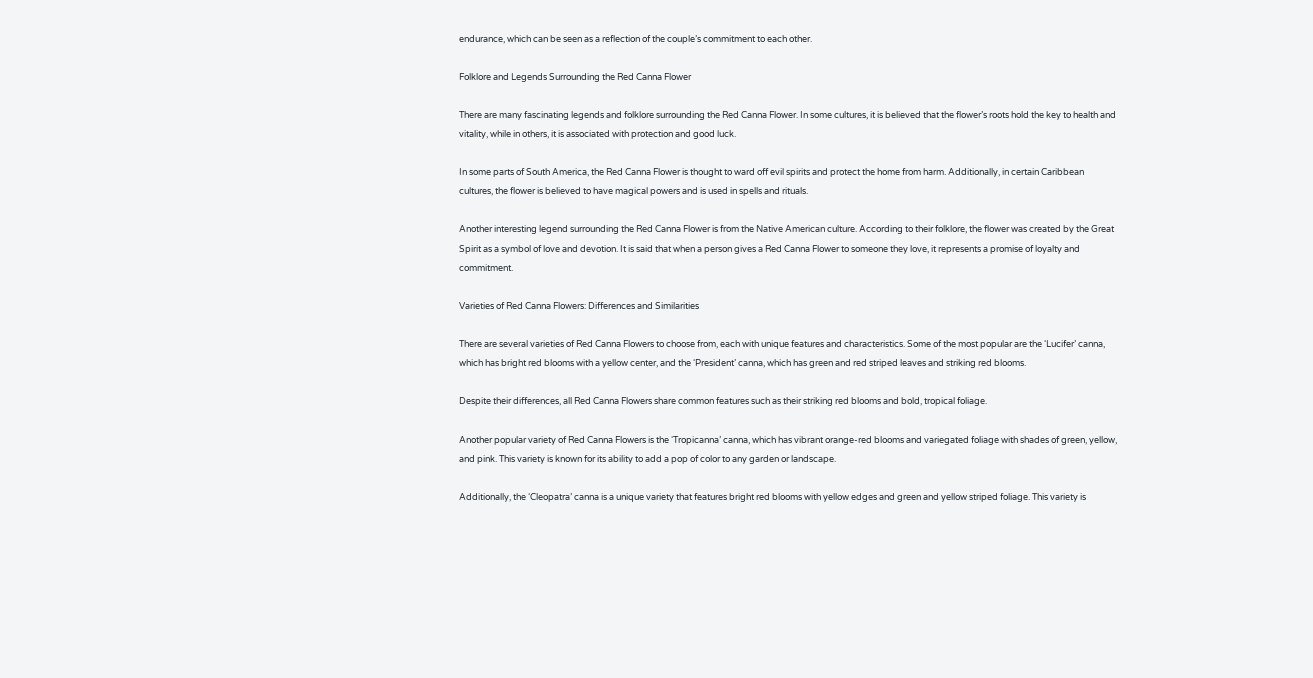endurance, which can be seen as a reflection of the couple’s commitment to each other.

Folklore and Legends Surrounding the Red Canna Flower

There are many fascinating legends and folklore surrounding the Red Canna Flower. In some cultures, it is believed that the flower’s roots hold the key to health and vitality, while in others, it is associated with protection and good luck.

In some parts of South America, the Red Canna Flower is thought to ward off evil spirits and protect the home from harm. Additionally, in certain Caribbean cultures, the flower is believed to have magical powers and is used in spells and rituals.

Another interesting legend surrounding the Red Canna Flower is from the Native American culture. According to their folklore, the flower was created by the Great Spirit as a symbol of love and devotion. It is said that when a person gives a Red Canna Flower to someone they love, it represents a promise of loyalty and commitment.

Varieties of Red Canna Flowers: Differences and Similarities

There are several varieties of Red Canna Flowers to choose from, each with unique features and characteristics. Some of the most popular are the ‘Lucifer’ canna, which has bright red blooms with a yellow center, and the ‘President’ canna, which has green and red striped leaves and striking red blooms.

Despite their differences, all Red Canna Flowers share common features such as their striking red blooms and bold, tropical foliage.

Another popular variety of Red Canna Flowers is the ‘Tropicanna’ canna, which has vibrant orange-red blooms and variegated foliage with shades of green, yellow, and pink. This variety is known for its ability to add a pop of color to any garden or landscape.

Additionally, the ‘Cleopatra’ canna is a unique variety that features bright red blooms with yellow edges and green and yellow striped foliage. This variety is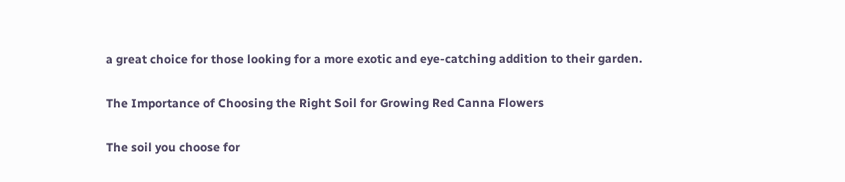a great choice for those looking for a more exotic and eye-catching addition to their garden.

The Importance of Choosing the Right Soil for Growing Red Canna Flowers

The soil you choose for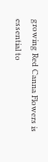growing Red Canna Flowers is essential to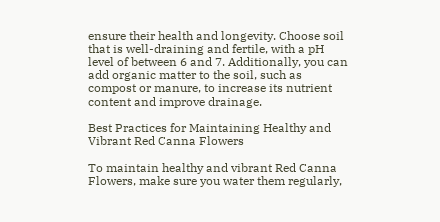ensure their health and longevity. Choose soil that is well-draining and fertile, with a pH level of between 6 and 7. Additionally, you can add organic matter to the soil, such as compost or manure, to increase its nutrient content and improve drainage.

Best Practices for Maintaining Healthy and Vibrant Red Canna Flowers

To maintain healthy and vibrant Red Canna Flowers, make sure you water them regularly,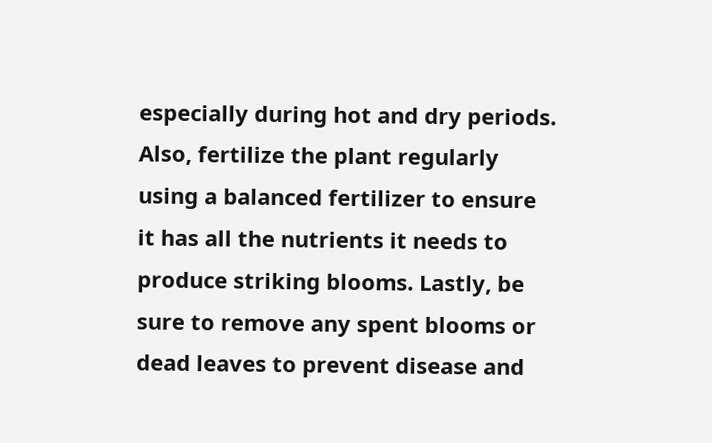especially during hot and dry periods. Also, fertilize the plant regularly using a balanced fertilizer to ensure it has all the nutrients it needs to produce striking blooms. Lastly, be sure to remove any spent blooms or dead leaves to prevent disease and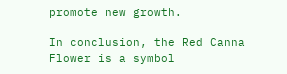promote new growth.

In conclusion, the Red Canna Flower is a symbol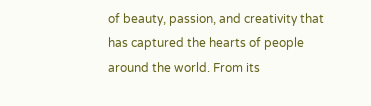of beauty, passion, and creativity that has captured the hearts of people around the world. From its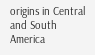origins in Central and South America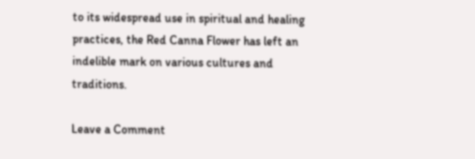to its widespread use in spiritual and healing practices, the Red Canna Flower has left an indelible mark on various cultures and traditions.

Leave a Comment